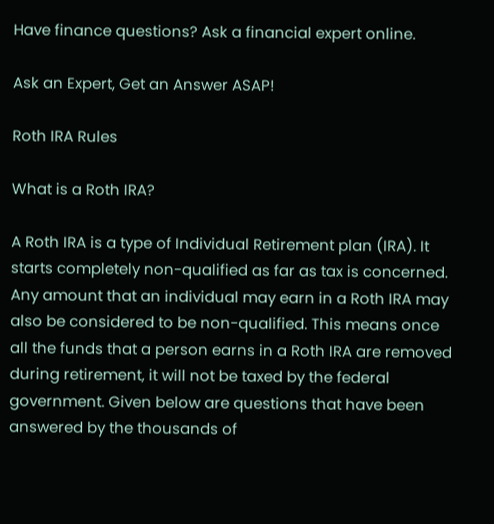Have finance questions? Ask a financial expert online.

Ask an Expert, Get an Answer ASAP!

Roth IRA Rules

What is a Roth IRA?

A Roth IRA is a type of Individual Retirement plan (IRA). It starts completely non-qualified as far as tax is concerned. Any amount that an individual may earn in a Roth IRA may also be considered to be non-qualified. This means once all the funds that a person earns in a Roth IRA are removed during retirement, it will not be taxed by the federal government. Given below are questions that have been answered by the thousands of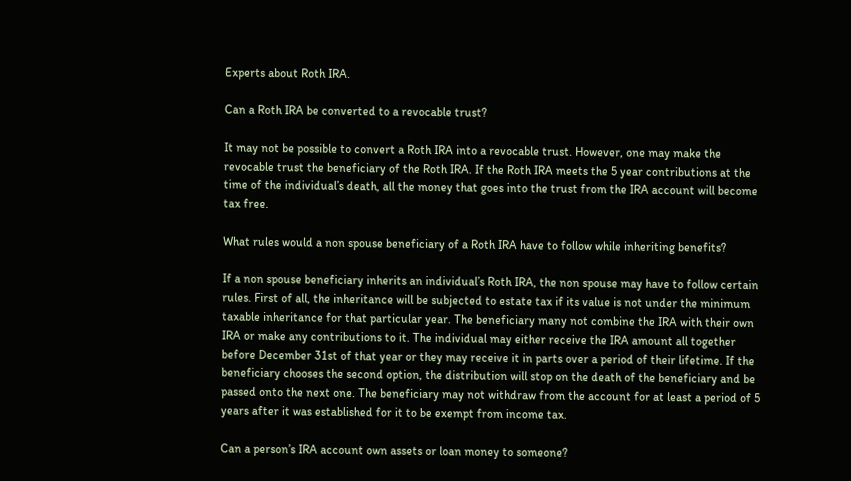Experts about Roth IRA.

Can a Roth IRA be converted to a revocable trust?

It may not be possible to convert a Roth IRA into a revocable trust. However, one may make the revocable trust the beneficiary of the Roth IRA. If the Roth IRA meets the 5 year contributions at the time of the individual’s death, all the money that goes into the trust from the IRA account will become tax free.

What rules would a non spouse beneficiary of a Roth IRA have to follow while inheriting benefits?

If a non spouse beneficiary inherits an individual’s Roth IRA, the non spouse may have to follow certain rules. First of all, the inheritance will be subjected to estate tax if its value is not under the minimum taxable inheritance for that particular year. The beneficiary many not combine the IRA with their own IRA or make any contributions to it. The individual may either receive the IRA amount all together before December 31st of that year or they may receive it in parts over a period of their lifetime. If the beneficiary chooses the second option, the distribution will stop on the death of the beneficiary and be passed onto the next one. The beneficiary may not withdraw from the account for at least a period of 5 years after it was established for it to be exempt from income tax.

Can a person’s IRA account own assets or loan money to someone?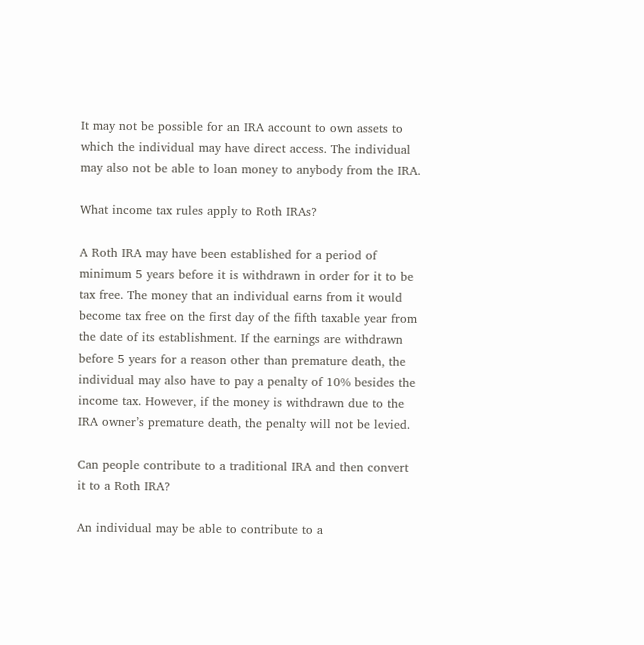It may not be possible for an IRA account to own assets to which the individual may have direct access. The individual may also not be able to loan money to anybody from the IRA.

What income tax rules apply to Roth IRAs?

A Roth IRA may have been established for a period of minimum 5 years before it is withdrawn in order for it to be tax free. The money that an individual earns from it would become tax free on the first day of the fifth taxable year from the date of its establishment. If the earnings are withdrawn before 5 years for a reason other than premature death, the individual may also have to pay a penalty of 10% besides the income tax. However, if the money is withdrawn due to the IRA owner’s premature death, the penalty will not be levied.

Can people contribute to a traditional IRA and then convert it to a Roth IRA?

An individual may be able to contribute to a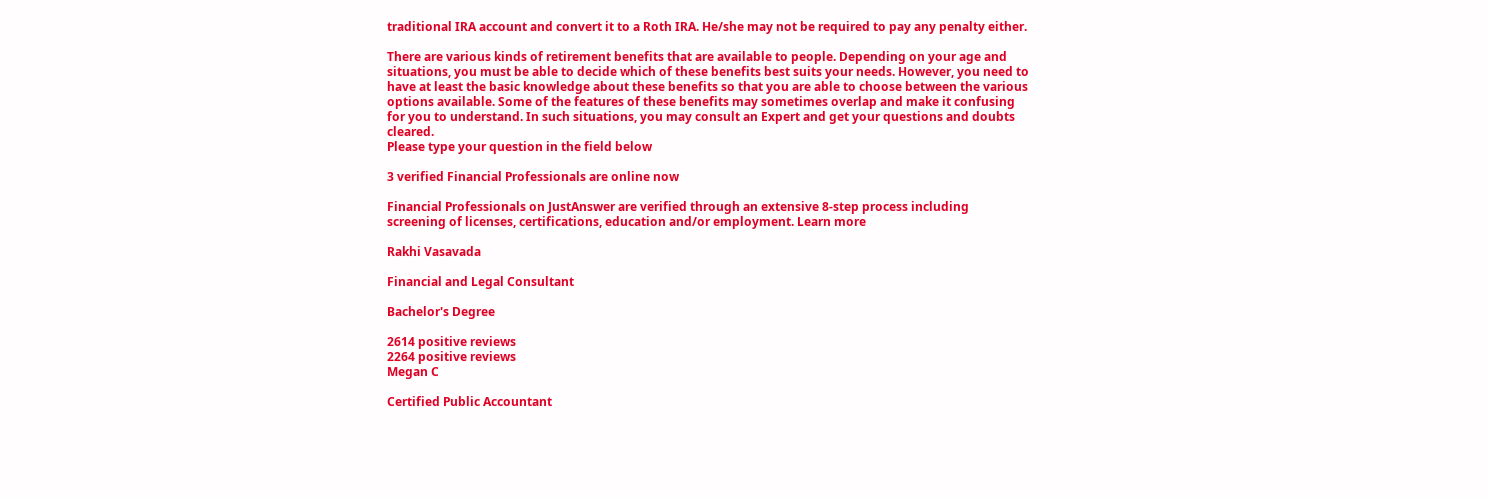traditional IRA account and convert it to a Roth IRA. He/she may not be required to pay any penalty either.

There are various kinds of retirement benefits that are available to people. Depending on your age and situations, you must be able to decide which of these benefits best suits your needs. However, you need to have at least the basic knowledge about these benefits so that you are able to choose between the various options available. Some of the features of these benefits may sometimes overlap and make it confusing for you to understand. In such situations, you may consult an Expert and get your questions and doubts cleared.
Please type your question in the field below

3 verified Financial Professionals are online now

Financial Professionals on JustAnswer are verified through an extensive 8-step process including screening of licenses, certifications, education and/or employment. Learn more

Rakhi Vasavada

Financial and Legal Consultant

Bachelor's Degree

2614 positive reviews
2264 positive reviews
Megan C

Certified Public Accountant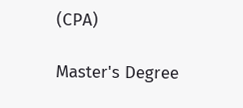(CPA)

Master's Degree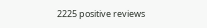2225 positive reviews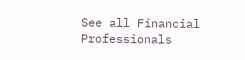See all Financial Professionals